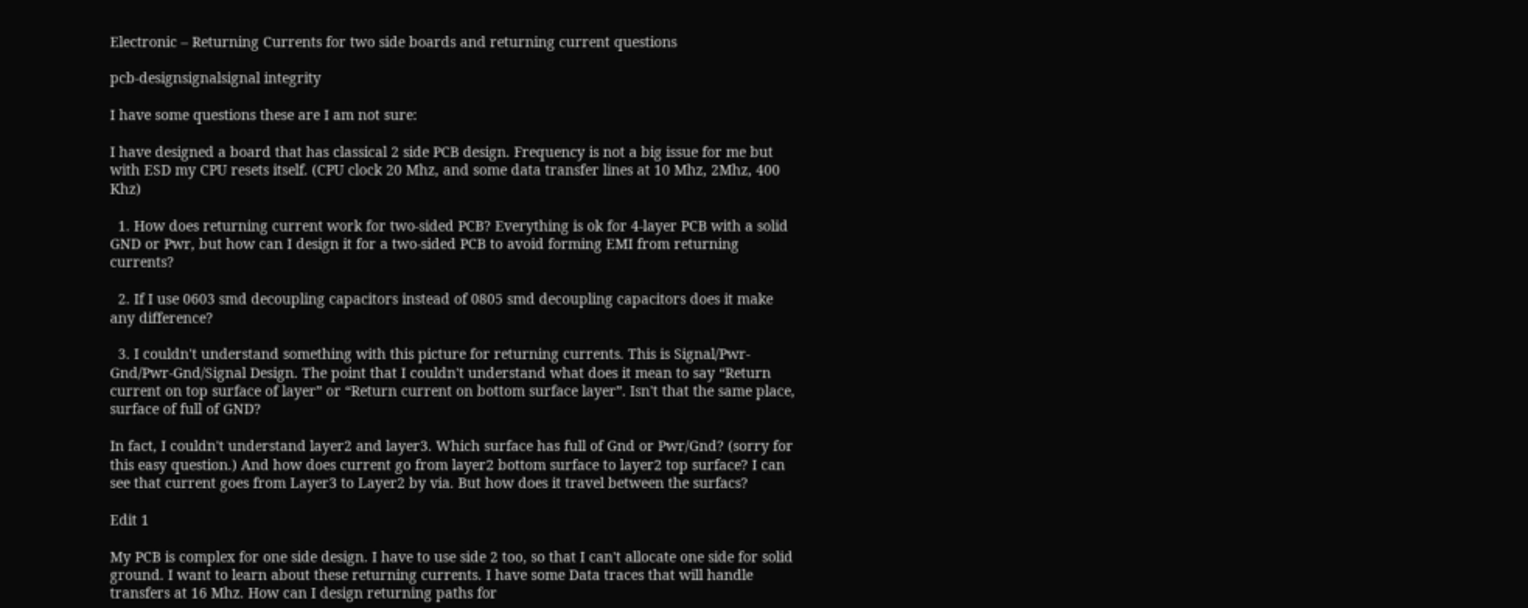Electronic – Returning Currents for two side boards and returning current questions

pcb-designsignalsignal integrity

I have some questions these are I am not sure:

I have designed a board that has classical 2 side PCB design. Frequency is not a big issue for me but with ESD my CPU resets itself. (CPU clock 20 Mhz, and some data transfer lines at 10 Mhz, 2Mhz, 400 Khz)

  1. How does returning current work for two-sided PCB? Everything is ok for 4-layer PCB with a solid GND or Pwr, but how can I design it for a two-sided PCB to avoid forming EMI from returning currents?

  2. If I use 0603 smd decoupling capacitors instead of 0805 smd decoupling capacitors does it make any difference?

  3. I couldn't understand something with this picture for returning currents. This is Signal/Pwr-Gnd/Pwr-Gnd/Signal Design. The point that I couldn't understand what does it mean to say “Return current on top surface of layer” or “Return current on bottom surface layer”. Isn't that the same place, surface of full of GND?

In fact, I couldn't understand layer2 and layer3. Which surface has full of Gnd or Pwr/Gnd? (sorry for this easy question.) And how does current go from layer2 bottom surface to layer2 top surface? I can see that current goes from Layer3 to Layer2 by via. But how does it travel between the surfacs?

Edit 1

My PCB is complex for one side design. I have to use side 2 too, so that I can't allocate one side for solid ground. I want to learn about these returning currents. I have some Data traces that will handle transfers at 16 Mhz. How can I design returning paths for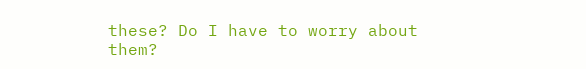these? Do I have to worry about them?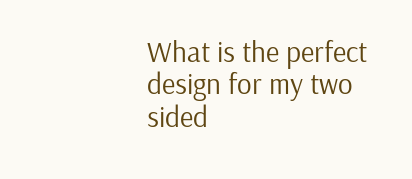What is the perfect design for my two sided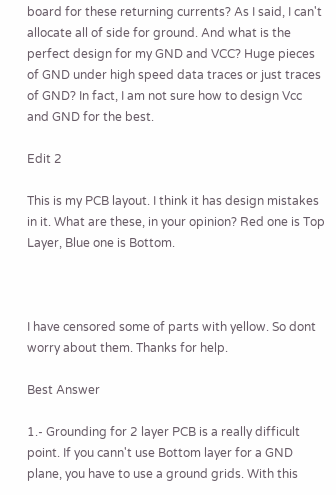board for these returning currents? As I said, I can't allocate all of side for ground. And what is the perfect design for my GND and VCC? Huge pieces of GND under high speed data traces or just traces of GND? In fact, I am not sure how to design Vcc and GND for the best.

Edit 2

This is my PCB layout. I think it has design mistakes in it. What are these, in your opinion? Red one is Top Layer, Blue one is Bottom.



I have censored some of parts with yellow. So dont worry about them. Thanks for help.

Best Answer

1.- Grounding for 2 layer PCB is a really difficult point. If you cann't use Bottom layer for a GND plane, you have to use a ground grids. With this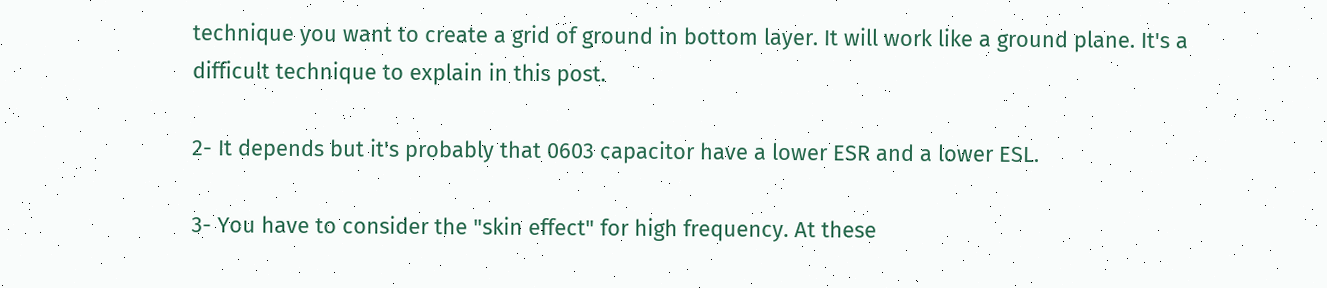technique you want to create a grid of ground in bottom layer. It will work like a ground plane. It's a difficult technique to explain in this post.

2- It depends but it's probably that 0603 capacitor have a lower ESR and a lower ESL.

3- You have to consider the "skin effect" for high frequency. At these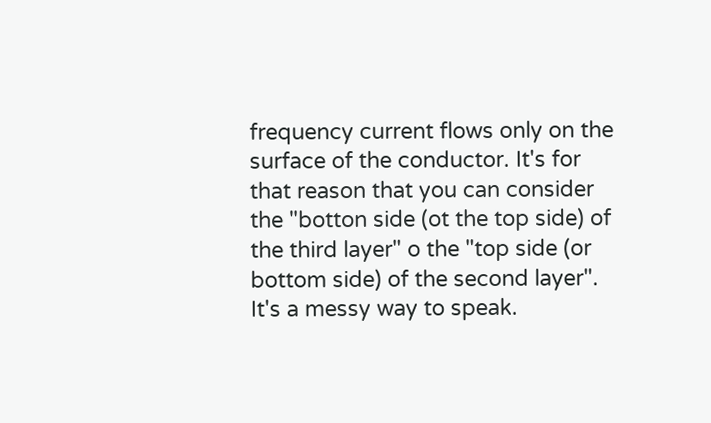frequency current flows only on the surface of the conductor. It's for that reason that you can consider the "botton side (ot the top side) of the third layer" o the "top side (or bottom side) of the second layer". It's a messy way to speak.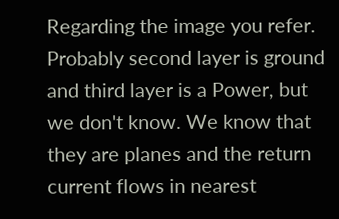Regarding the image you refer. Probably second layer is ground and third layer is a Power, but we don't know. We know that they are planes and the return current flows in nearest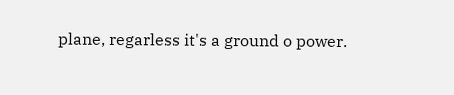plane, regarless it's a ground o power.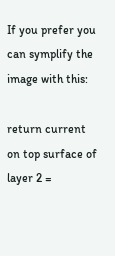If you prefer you can symplify the image with this:

return current on top surface of layer 2 =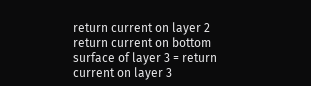return current on layer 2 return current on bottom surface of layer 3 = return current on layer 3